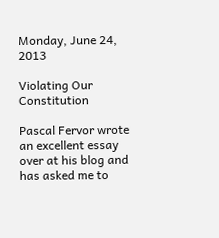Monday, June 24, 2013

Violating Our Constitution

Pascal Fervor wrote an excellent essay over at his blog and has asked me to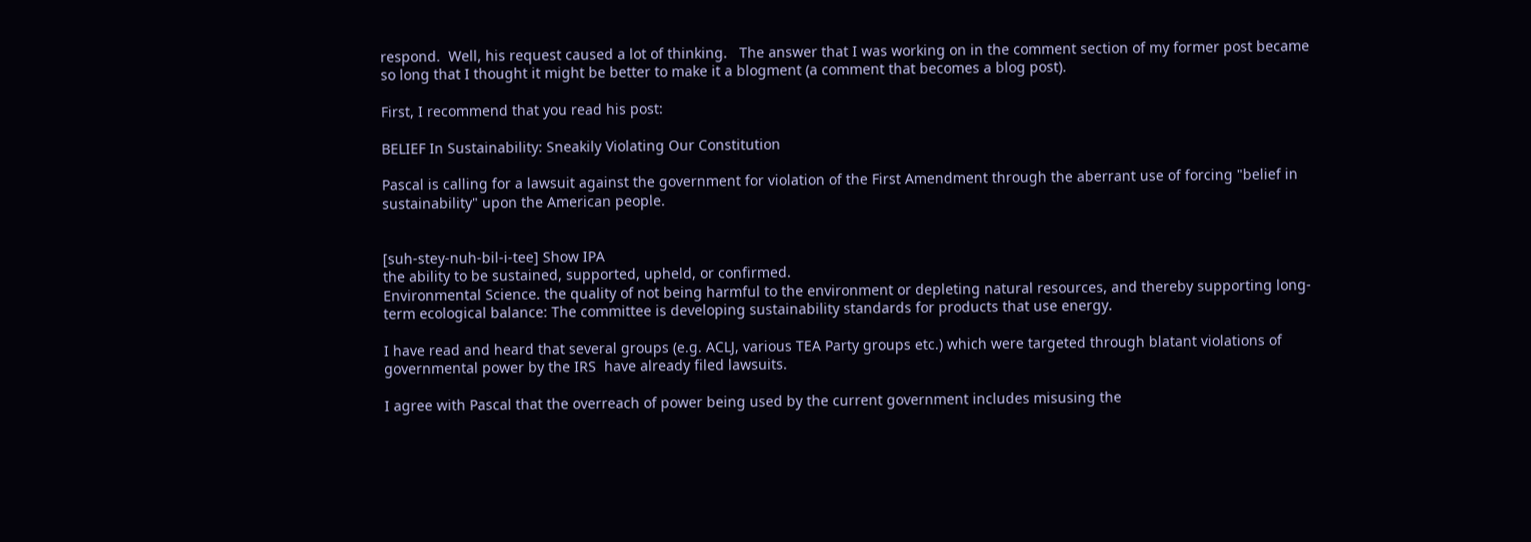respond.  Well, his request caused a lot of thinking.   The answer that I was working on in the comment section of my former post became so long that I thought it might be better to make it a blogment (a comment that becomes a blog post).

First, I recommend that you read his post:

BELIEF In Sustainability: Sneakily Violating Our Constitution

Pascal is calling for a lawsuit against the government for violation of the First Amendment through the aberrant use of forcing "belief in sustainability" upon the American people.


[suh-stey-nuh-bil-i-tee] Show IPA
the ability to be sustained, supported, upheld, or confirmed.
Environmental Science. the quality of not being harmful to the environment or depleting natural resources, and thereby supporting long-term ecological balance: The committee is developing sustainability standards for products that use energy.

I have read and heard that several groups (e.g. ACLJ, various TEA Party groups etc.) which were targeted through blatant violations of governmental power by the IRS  have already filed lawsuits.

I agree with Pascal that the overreach of power being used by the current government includes misusing the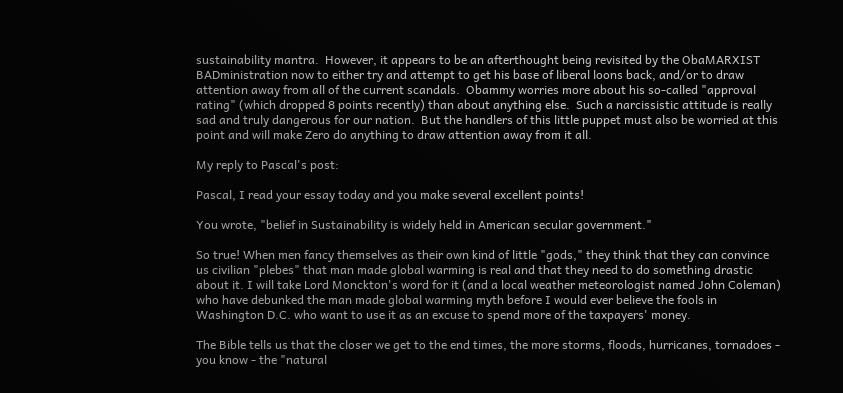sustainability mantra.  However, it appears to be an afterthought being revisited by the ObaMARXIST  BADministration now to either try and attempt to get his base of liberal loons back, and/or to draw attention away from all of the current scandals.  Obammy worries more about his so-called "approval rating" (which dropped 8 points recently) than about anything else.  Such a narcissistic attitude is really sad and truly dangerous for our nation.  But the handlers of this little puppet must also be worried at this point and will make Zero do anything to draw attention away from it all.

My reply to Pascal's post:

Pascal, I read your essay today and you make several excellent points!

You wrote, "belief in Sustainability is widely held in American secular government."

So true! When men fancy themselves as their own kind of little "gods," they think that they can convince us civilian "plebes" that man made global warming is real and that they need to do something drastic about it. I will take Lord Monckton's word for it (and a local weather meteorologist named John Coleman) who have debunked the man made global warming myth before I would ever believe the fools in Washington D.C. who want to use it as an excuse to spend more of the taxpayers' money.

The Bible tells us that the closer we get to the end times, the more storms, floods, hurricanes, tornadoes - you know - the "natural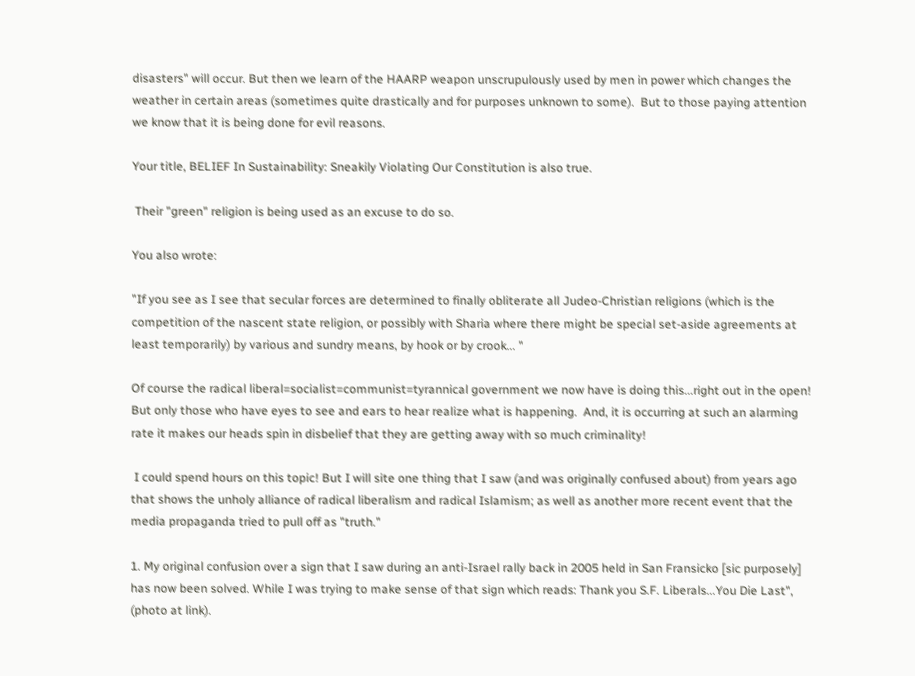disasters" will occur. But then we learn of the HAARP weapon unscrupulously used by men in power which changes the weather in certain areas (sometimes quite drastically and for purposes unknown to some).  But to those paying attention we know that it is being done for evil reasons.

Your title, BELIEF In Sustainability: Sneakily Violating Our Constitution is also true.

 Their "green" religion is being used as an excuse to do so.

You also wrote:

"If you see as I see that secular forces are determined to finally obliterate all Judeo-Christian religions (which is the competition of the nascent state religion, or possibly with Sharia where there might be special set-aside agreements at least temporarily) by various and sundry means, by hook or by crook... "

Of course the radical liberal=socialist=communist=tyrannical government we now have is doing this...right out in the open! But only those who have eyes to see and ears to hear realize what is happening.  And, it is occurring at such an alarming rate it makes our heads spin in disbelief that they are getting away with so much criminality!

 I could spend hours on this topic! But I will site one thing that I saw (and was originally confused about) from years ago that shows the unholy alliance of radical liberalism and radical Islamism; as well as another more recent event that the media propaganda tried to pull off as "truth."

1. My original confusion over a sign that I saw during an anti-Israel rally back in 2005 held in San Fransicko [sic purposely] has now been solved. While I was trying to make sense of that sign which reads: Thank you S.F. Liberals...You Die Last", (photo at link).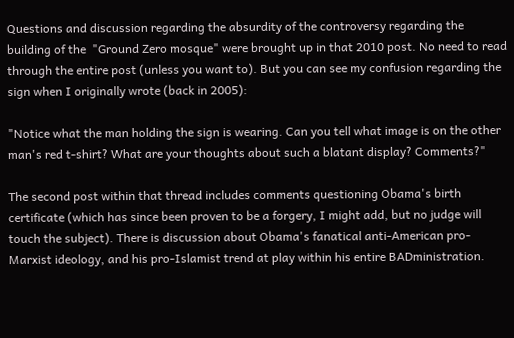Questions and discussion regarding the absurdity of the controversy regarding the building of the  "Ground Zero mosque" were brought up in that 2010 post. No need to read through the entire post (unless you want to). But you can see my confusion regarding the sign when I originally wrote (back in 2005):

"Notice what the man holding the sign is wearing. Can you tell what image is on the other man's red t-shirt? What are your thoughts about such a blatant display? Comments?"

The second post within that thread includes comments questioning Obama's birth certificate (which has since been proven to be a forgery, I might add, but no judge will touch the subject). There is discussion about Obama's fanatical anti-American pro-Marxist ideology, and his pro-Islamist trend at play within his entire BADministration.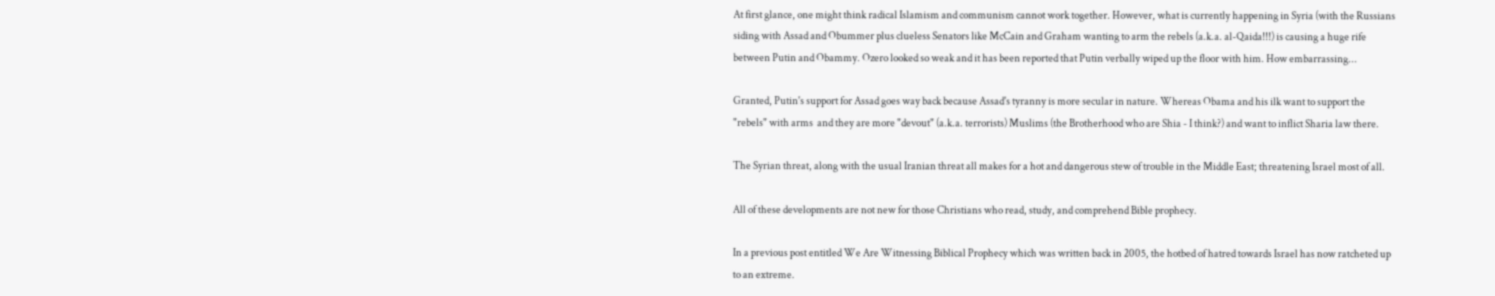At first glance, one might think radical Islamism and communism cannot work together. However, what is currently happening in Syria (with the Russians siding with Assad and Obummer plus clueless Senators like McCain and Graham wanting to arm the rebels (a.k.a. al-Qaida!!!) is causing a huge rife between Putin and Obammy. Ozero looked so weak and it has been reported that Putin verbally wiped up the floor with him. How embarrassing...

Granted, Putin's support for Assad goes way back because Assad's tyranny is more secular in nature. Whereas Obama and his ilk want to support the "rebels" with arms  and they are more "devout" (a.k.a. terrorists) Muslims (the Brotherhood who are Shia - I think?) and want to inflict Sharia law there.

The Syrian threat, along with the usual Iranian threat all makes for a hot and dangerous stew of trouble in the Middle East; threatening Israel most of all.

All of these developments are not new for those Christians who read, study, and comprehend Bible prophecy.

In a previous post entitled We Are Witnessing Biblical Prophecy which was written back in 2005, the hotbed of hatred towards Israel has now ratcheted up to an extreme.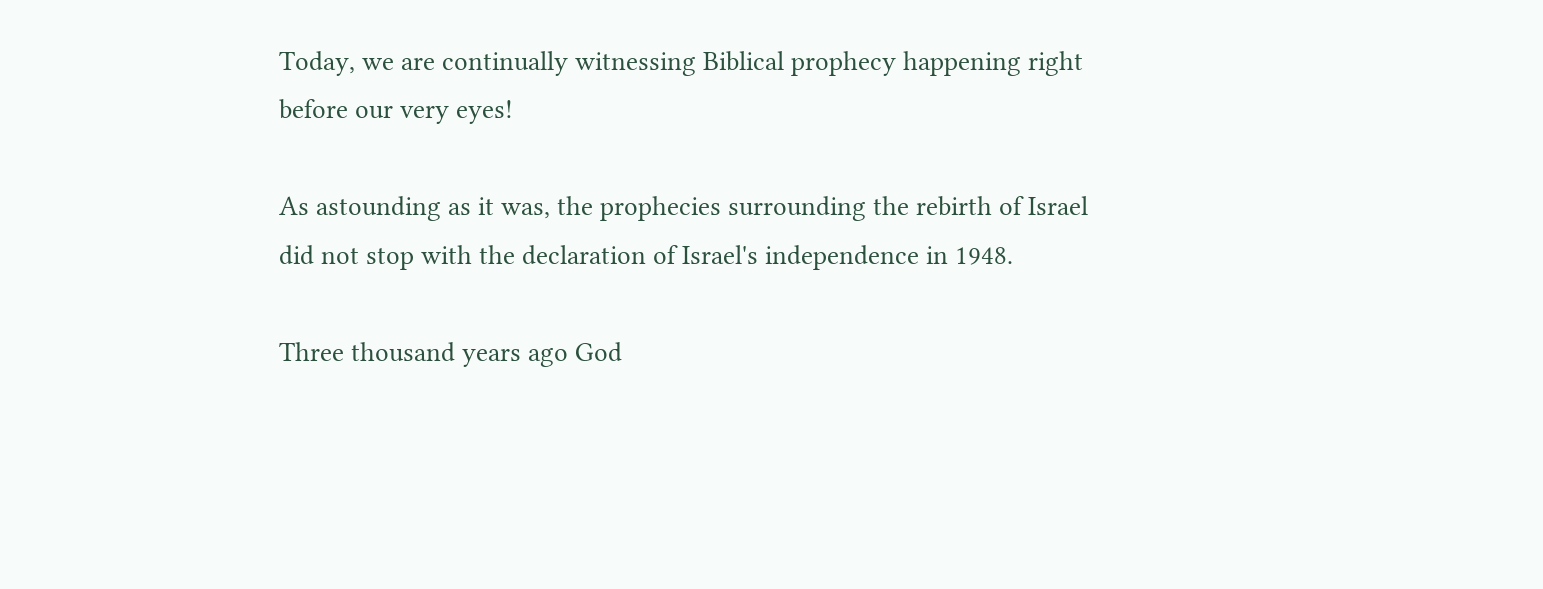Today, we are continually witnessing Biblical prophecy happening right before our very eyes!

As astounding as it was, the prophecies surrounding the rebirth of Israel did not stop with the declaration of Israel's independence in 1948.

Three thousand years ago God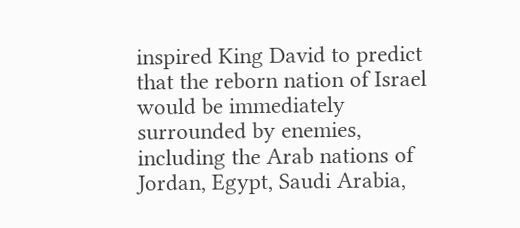inspired King David to predict that the reborn nation of Israel would be immediately surrounded by enemies, including the Arab nations of Jordan, Egypt, Saudi Arabia,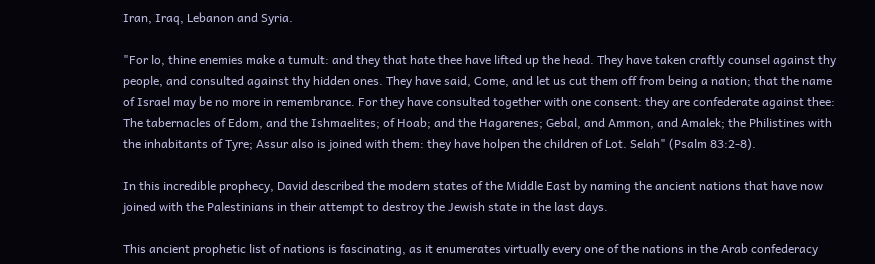Iran, Iraq, Lebanon and Syria.

"For lo, thine enemies make a tumult: and they that hate thee have lifted up the head. They have taken craftly counsel against thy people, and consulted against thy hidden ones. They have said, Come, and let us cut them off from being a nation; that the name of Israel may be no more in remembrance. For they have consulted together with one consent: they are confederate against thee: The tabernacles of Edom, and the Ishmaelites; of Hoab; and the Hagarenes; Gebal, and Ammon, and Amalek; the Philistines with the inhabitants of Tyre; Assur also is joined with them: they have holpen the children of Lot. Selah" (Psalm 83:2-8).

In this incredible prophecy, David described the modern states of the Middle East by naming the ancient nations that have now joined with the Palestinians in their attempt to destroy the Jewish state in the last days.

This ancient prophetic list of nations is fascinating, as it enumerates virtually every one of the nations in the Arab confederacy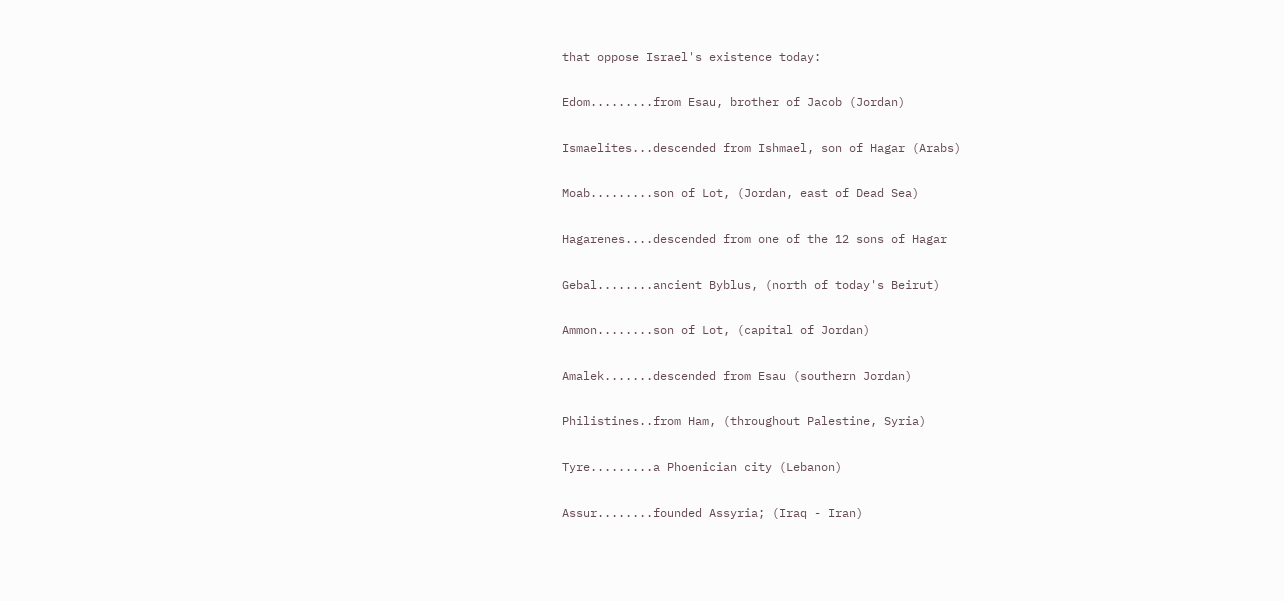that oppose Israel's existence today:

Edom.........from Esau, brother of Jacob (Jordan)

Ismaelites...descended from Ishmael, son of Hagar (Arabs)

Moab.........son of Lot, (Jordan, east of Dead Sea)

Hagarenes....descended from one of the 12 sons of Hagar

Gebal........ancient Byblus, (north of today's Beirut)

Ammon........son of Lot, (capital of Jordan)

Amalek.......descended from Esau (southern Jordan)

Philistines..from Ham, (throughout Palestine, Syria)

Tyre.........a Phoenician city (Lebanon)

Assur........founded Assyria; (Iraq - Iran)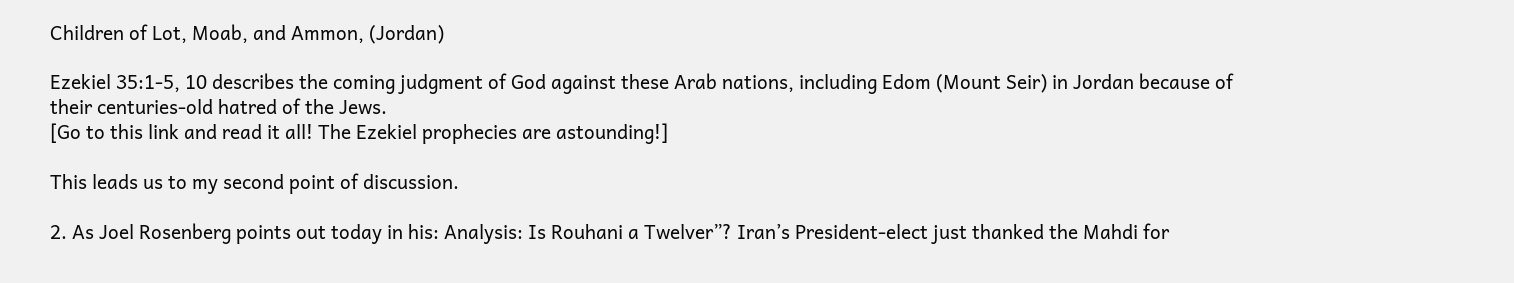Children of Lot, Moab, and Ammon, (Jordan)

Ezekiel 35:1-5, 10 describes the coming judgment of God against these Arab nations, including Edom (Mount Seir) in Jordan because of their centuries-old hatred of the Jews.
[Go to this link and read it all! The Ezekiel prophecies are astounding!]

This leads us to my second point of discussion.

2. As Joel Rosenberg points out today in his: Analysis: Is Rouhani a Twelver”? Iran’s President-elect just thanked the Mahdi for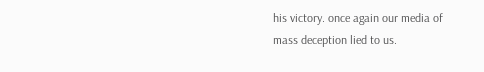his victory. once again our media of mass deception lied to us.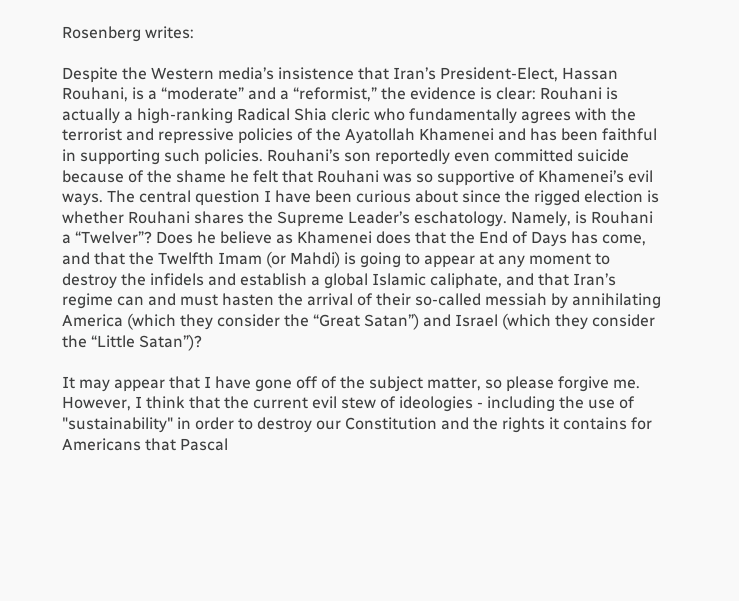Rosenberg writes:

Despite the Western media’s insistence that Iran’s President-Elect, Hassan Rouhani, is a “moderate” and a “reformist,” the evidence is clear: Rouhani is actually a high-ranking Radical Shia cleric who fundamentally agrees with the terrorist and repressive policies of the Ayatollah Khamenei and has been faithful in supporting such policies. Rouhani’s son reportedly even committed suicide because of the shame he felt that Rouhani was so supportive of Khamenei’s evil ways. The central question I have been curious about since the rigged election is whether Rouhani shares the Supreme Leader’s eschatology. Namely, is Rouhani a “Twelver”? Does he believe as Khamenei does that the End of Days has come, and that the Twelfth Imam (or Mahdi) is going to appear at any moment to destroy the infidels and establish a global Islamic caliphate, and that Iran’s regime can and must hasten the arrival of their so-called messiah by annihilating America (which they consider the “Great Satan”) and Israel (which they consider the “Little Satan”)?

It may appear that I have gone off of the subject matter, so please forgive me. However, I think that the current evil stew of ideologies - including the use of "sustainability" in order to destroy our Constitution and the rights it contains for Americans that Pascal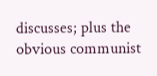discusses; plus the obvious communist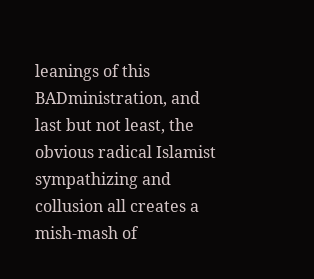leanings of this BADministration, and last but not least, the obvious radical Islamist sympathizing and collusion all creates a mish-mash of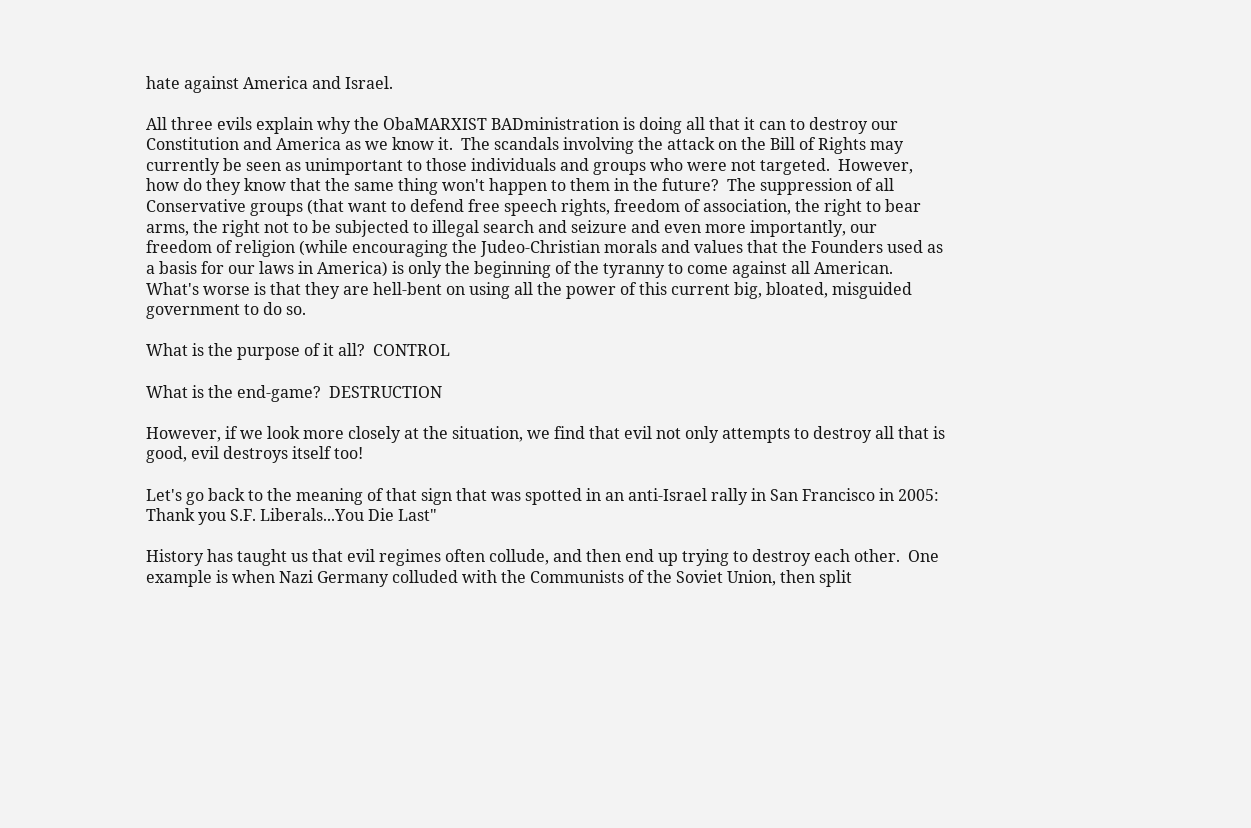hate against America and Israel.

All three evils explain why the ObaMARXIST BADministration is doing all that it can to destroy our Constitution and America as we know it.  The scandals involving the attack on the Bill of Rights may currently be seen as unimportant to those individuals and groups who were not targeted.  However, how do they know that the same thing won't happen to them in the future?  The suppression of all Conservative groups (that want to defend free speech rights, freedom of association, the right to bear arms, the right not to be subjected to illegal search and seizure and even more importantly, our freedom of religion (while encouraging the Judeo-Christian morals and values that the Founders used as a basis for our laws in America) is only the beginning of the tyranny to come against all American.  What's worse is that they are hell-bent on using all the power of this current big, bloated, misguided government to do so.

What is the purpose of it all?  CONTROL

What is the end-game?  DESTRUCTION

However, if we look more closely at the situation, we find that evil not only attempts to destroy all that is good, evil destroys itself too!

Let's go back to the meaning of that sign that was spotted in an anti-Israel rally in San Francisco in 2005:  Thank you S.F. Liberals...You Die Last"

History has taught us that evil regimes often collude, and then end up trying to destroy each other.  One example is when Nazi Germany colluded with the Communists of the Soviet Union, then split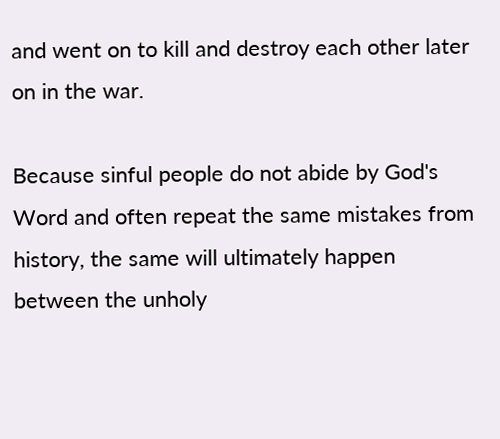and went on to kill and destroy each other later on in the war.

Because sinful people do not abide by God's Word and often repeat the same mistakes from history, the same will ultimately happen between the unholy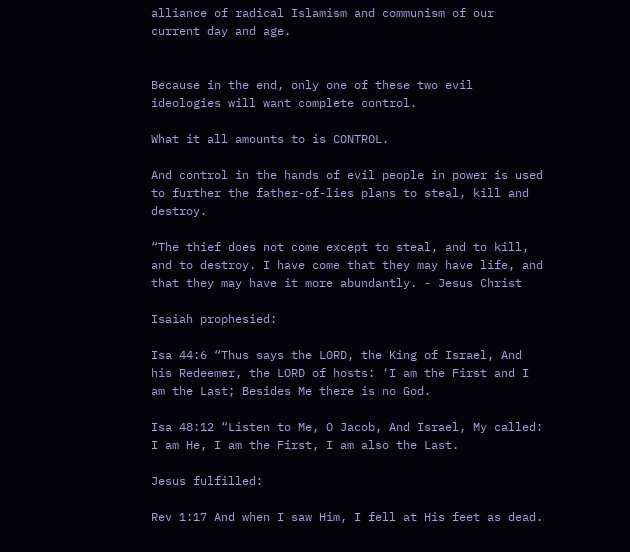alliance of radical Islamism and communism of our current day and age.


Because in the end, only one of these two evil ideologies will want complete control.

What it all amounts to is CONTROL.

And control in the hands of evil people in power is used to further the father-of-lies plans to steal, kill and destroy.

“The thief does not come except to steal, and to kill, and to destroy. I have come that they may have life, and that they may have it more abundantly. - Jesus Christ

Isaiah prophesied:

Isa 44:6 “Thus says the LORD, the King of Israel, And his Redeemer, the LORD of hosts: ‘I am the First and I am the Last; Besides Me there is no God.

Isa 48:12 “Listen to Me, O Jacob, And Israel, My called: I am He, I am the First, I am also the Last.

Jesus fulfilled:

Rev 1:17 And when I saw Him, I fell at His feet as dead.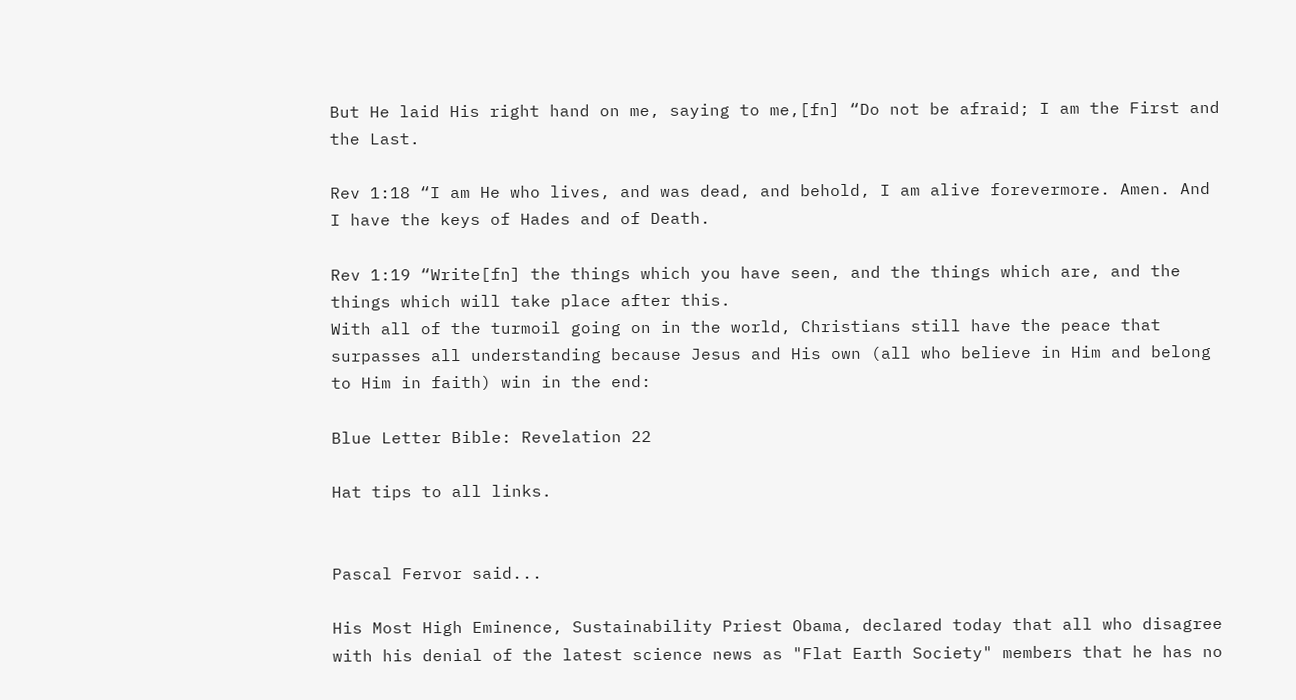But He laid His right hand on me, saying to me,[fn] “Do not be afraid; I am the First and the Last.

Rev 1:18 “I am He who lives, and was dead, and behold, I am alive forevermore. Amen. And I have the keys of Hades and of Death.

Rev 1:19 “Write[fn] the things which you have seen, and the things which are, and the things which will take place after this.
With all of the turmoil going on in the world, Christians still have the peace that surpasses all understanding because Jesus and His own (all who believe in Him and belong to Him in faith) win in the end:

Blue Letter Bible: Revelation 22

Hat tips to all links.


Pascal Fervor said...

His Most High Eminence, Sustainability Priest Obama, declared today that all who disagree with his denial of the latest science news as "Flat Earth Society" members that he has no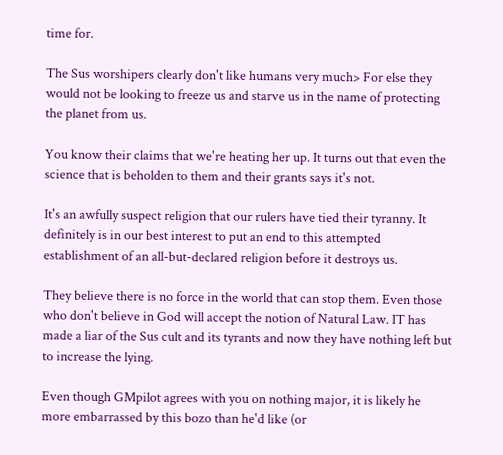time for.

The Sus worshipers clearly don't like humans very much> For else they would not be looking to freeze us and starve us in the name of protecting the planet from us.

You know their claims that we're heating her up. It turns out that even the science that is beholden to them and their grants says it's not.

It's an awfully suspect religion that our rulers have tied their tyranny. It definitely is in our best interest to put an end to this attempted establishment of an all-but-declared religion before it destroys us.

They believe there is no force in the world that can stop them. Even those who don't believe in God will accept the notion of Natural Law. IT has made a liar of the Sus cult and its tyrants and now they have nothing left but to increase the lying.

Even though GMpilot agrees with you on nothing major, it is likely he more embarrassed by this bozo than he'd like (or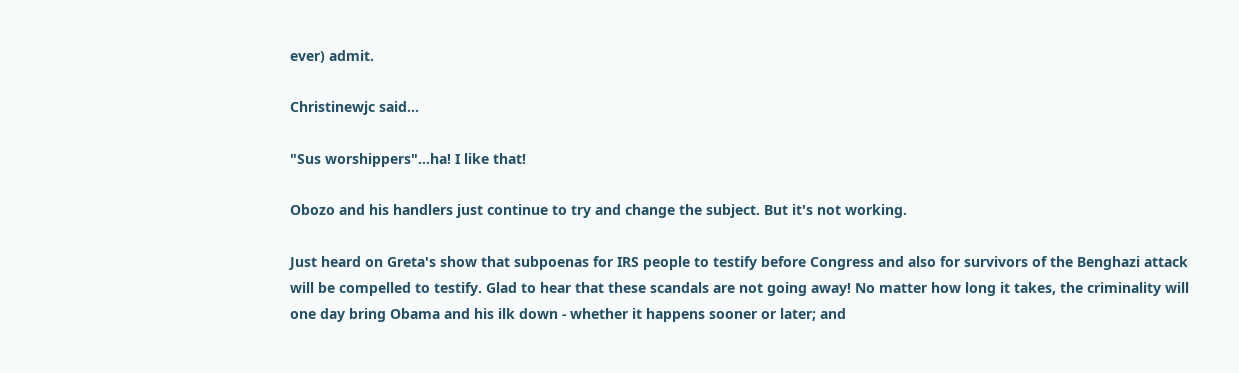ever) admit.

Christinewjc said...

"Sus worshippers"...ha! I like that!

Obozo and his handlers just continue to try and change the subject. But it's not working.

Just heard on Greta's show that subpoenas for IRS people to testify before Congress and also for survivors of the Benghazi attack will be compelled to testify. Glad to hear that these scandals are not going away! No matter how long it takes, the criminality will one day bring Obama and his ilk down - whether it happens sooner or later; and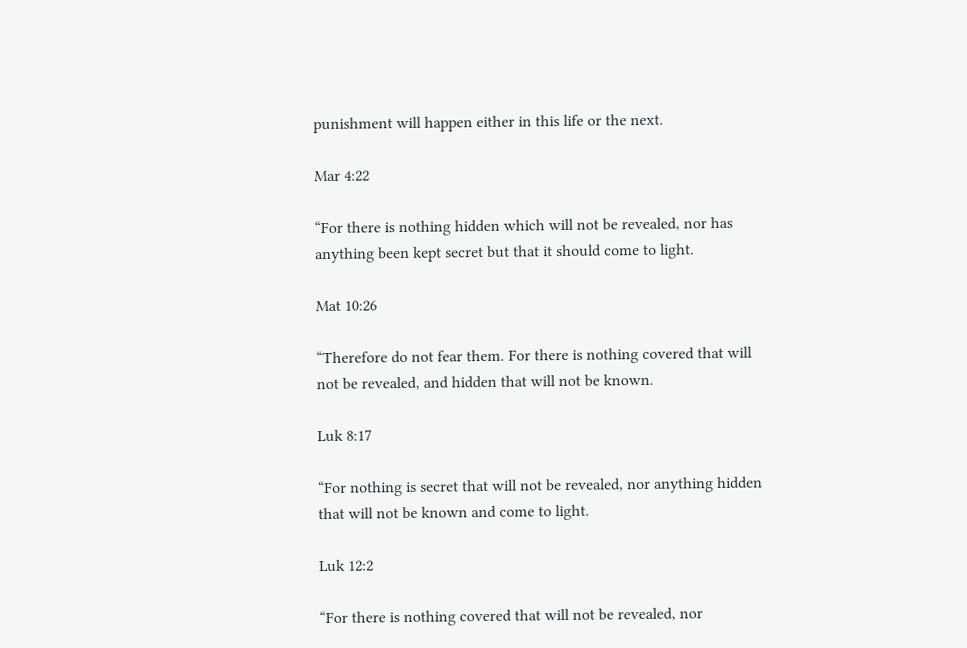punishment will happen either in this life or the next.

Mar 4:22

“For there is nothing hidden which will not be revealed, nor has anything been kept secret but that it should come to light.

Mat 10:26

“Therefore do not fear them. For there is nothing covered that will not be revealed, and hidden that will not be known.

Luk 8:17

“For nothing is secret that will not be revealed, nor anything hidden that will not be known and come to light.

Luk 12:2

“For there is nothing covered that will not be revealed, nor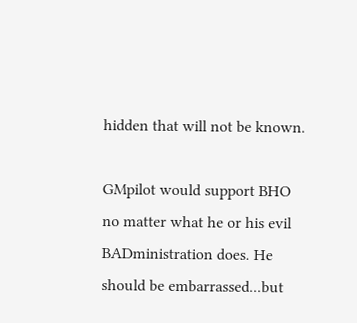hidden that will not be known.

GMpilot would support BHO no matter what he or his evil BADministration does. He should be embarrassed...but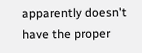apparently doesn't have the proper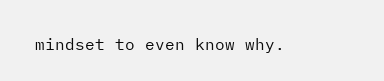mindset to even know why.